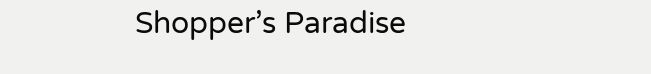Shopper’s Paradise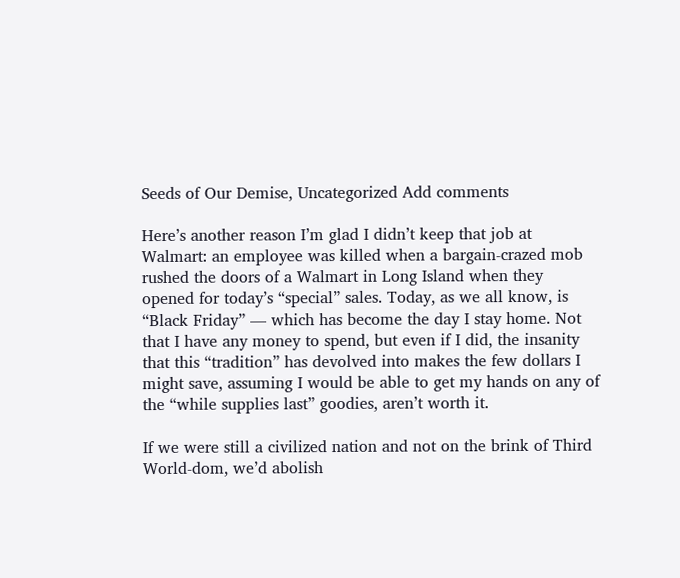Seeds of Our Demise, Uncategorized Add comments

Here’s another reason I’m glad I didn’t keep that job at Walmart: an employee was killed when a bargain-crazed mob rushed the doors of a Walmart in Long Island when they opened for today’s “special” sales. Today, as we all know, is “Black Friday” — which has become the day I stay home. Not that I have any money to spend, but even if I did, the insanity that this “tradition” has devolved into makes the few dollars I might save, assuming I would be able to get my hands on any of the “while supplies last” goodies, aren’t worth it.

If we were still a civilized nation and not on the brink of Third World-dom, we’d abolish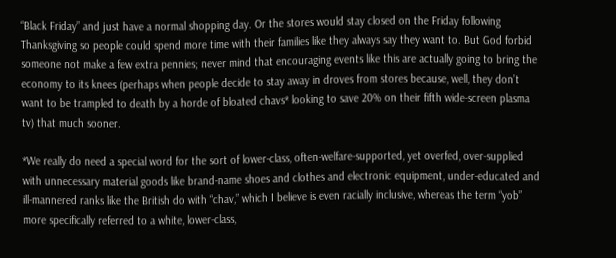“Black Friday” and just have a normal shopping day. Or the stores would stay closed on the Friday following Thanksgiving so people could spend more time with their families like they always say they want to. But God forbid someone not make a few extra pennies; never mind that encouraging events like this are actually going to bring the economy to its knees (perhaps when people decide to stay away in droves from stores because, well, they don’t want to be trampled to death by a horde of bloated chavs* looking to save 20% on their fifth wide-screen plasma tv) that much sooner.

*We really do need a special word for the sort of lower-class, often-welfare-supported, yet overfed, over-supplied with unnecessary material goods like brand-name shoes and clothes and electronic equipment, under-educated and ill-mannered ranks like the British do with “chav,” which I believe is even racially inclusive, whereas the term “yob” more specifically referred to a white, lower-class,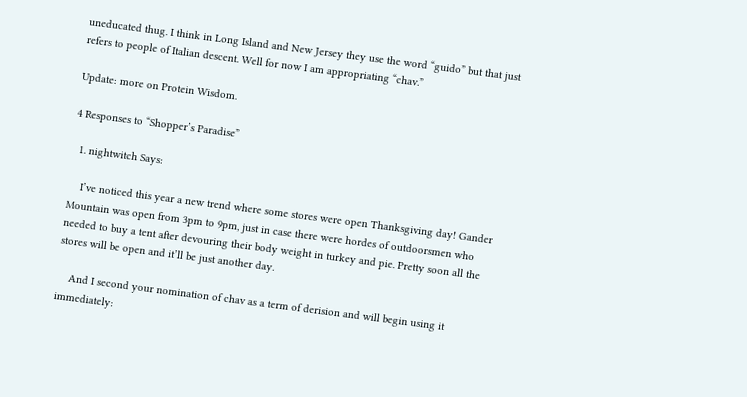uneducated thug. I think in Long Island and New Jersey they use the word “guido” but that just refers to people of Italian descent. Well for now I am appropriating “chav.”

Update: more on Protein Wisdom.

4 Responses to “Shopper’s Paradise”

  1. nightwitch Says:

    I’ve noticed this year a new trend where some stores were open Thanksgiving day! Gander Mountain was open from 3pm to 9pm, just in case there were hordes of outdoorsmen who needed to buy a tent after devouring their body weight in turkey and pie. Pretty soon all the stores will be open and it’ll be just another day.

    And I second your nomination of chav as a term of derision and will begin using it immediately: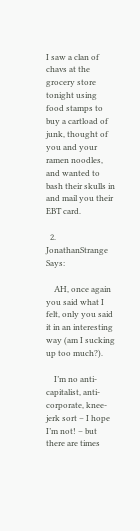I saw a clan of chavs at the grocery store tonight using food stamps to buy a cartload of junk, thought of you and your ramen noodles, and wanted to bash their skulls in and mail you their EBT card.

  2. JonathanStrange Says:

    AH, once again you said what I felt, only you said it in an interesting way (am I sucking up too much?).

    I’m no anti-capitalist, anti-corporate, knee-jerk sort – I hope I’m not! – but there are times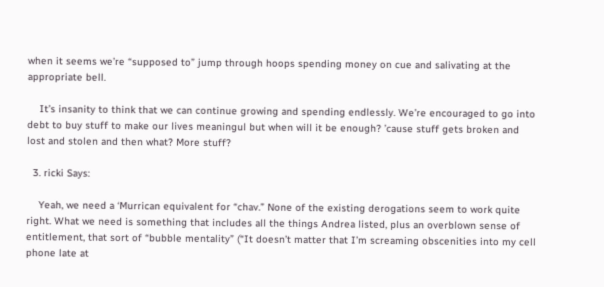when it seems we’re “supposed to” jump through hoops spending money on cue and salivating at the appropriate bell.

    It’s insanity to think that we can continue growing and spending endlessly. We’re encouraged to go into debt to buy stuff to make our lives meaningul but when will it be enough? ’cause stuff gets broken and lost and stolen and then what? More stuff?

  3. ricki Says:

    Yeah, we need a ‘Murrican equivalent for “chav.” None of the existing derogations seem to work quite right. What we need is something that includes all the things Andrea listed, plus an overblown sense of entitlement, that sort of “bubble mentality” (“It doesn’t matter that I’m screaming obscenities into my cell phone late at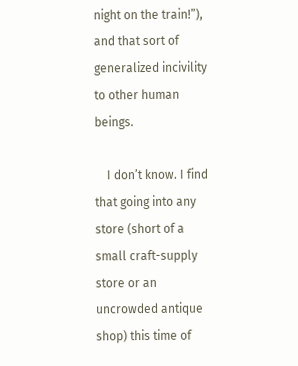night on the train!”), and that sort of generalized incivility to other human beings.

    I don’t know. I find that going into any store (short of a small craft-supply store or an uncrowded antique shop) this time of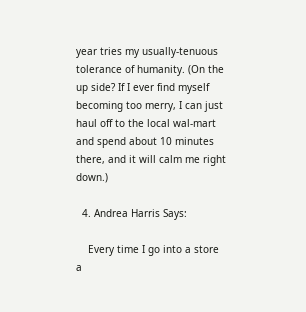year tries my usually-tenuous tolerance of humanity. (On the up side? If I ever find myself becoming too merry, I can just haul off to the local wal-mart and spend about 10 minutes there, and it will calm me right down.)

  4. Andrea Harris Says:

    Every time I go into a store a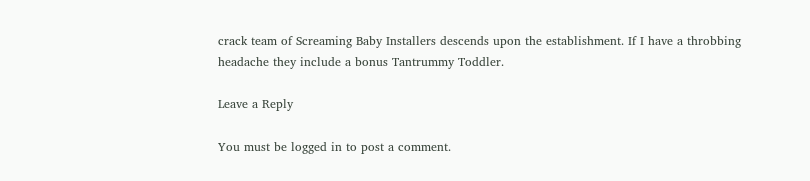crack team of Screaming Baby Installers descends upon the establishment. If I have a throbbing headache they include a bonus Tantrummy Toddler.

Leave a Reply

You must be logged in to post a comment.